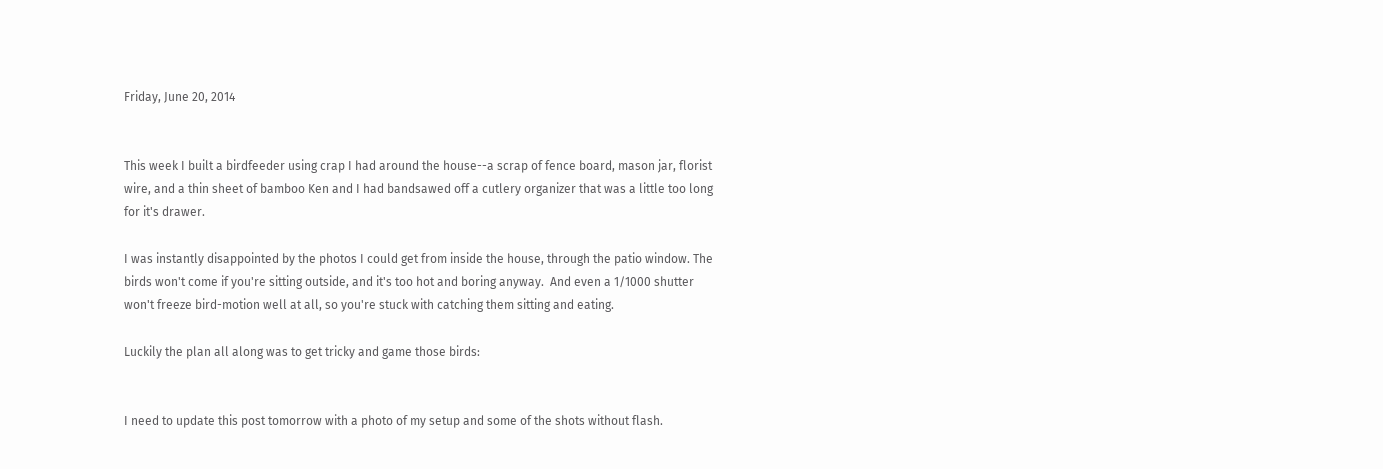Friday, June 20, 2014


This week I built a birdfeeder using crap I had around the house--a scrap of fence board, mason jar, florist wire, and a thin sheet of bamboo Ken and I had bandsawed off a cutlery organizer that was a little too long for it's drawer.

I was instantly disappointed by the photos I could get from inside the house, through the patio window. The birds won't come if you're sitting outside, and it's too hot and boring anyway.  And even a 1/1000 shutter won't freeze bird-motion well at all, so you're stuck with catching them sitting and eating.

Luckily the plan all along was to get tricky and game those birds:


I need to update this post tomorrow with a photo of my setup and some of the shots without flash.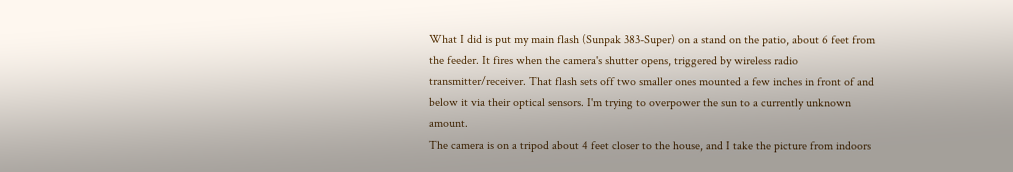What I did is put my main flash (Sunpak 383-Super) on a stand on the patio, about 6 feet from the feeder. It fires when the camera's shutter opens, triggered by wireless radio transmitter/receiver. That flash sets off two smaller ones mounted a few inches in front of and below it via their optical sensors. I'm trying to overpower the sun to a currently unknown amount.
The camera is on a tripod about 4 feet closer to the house, and I take the picture from indoors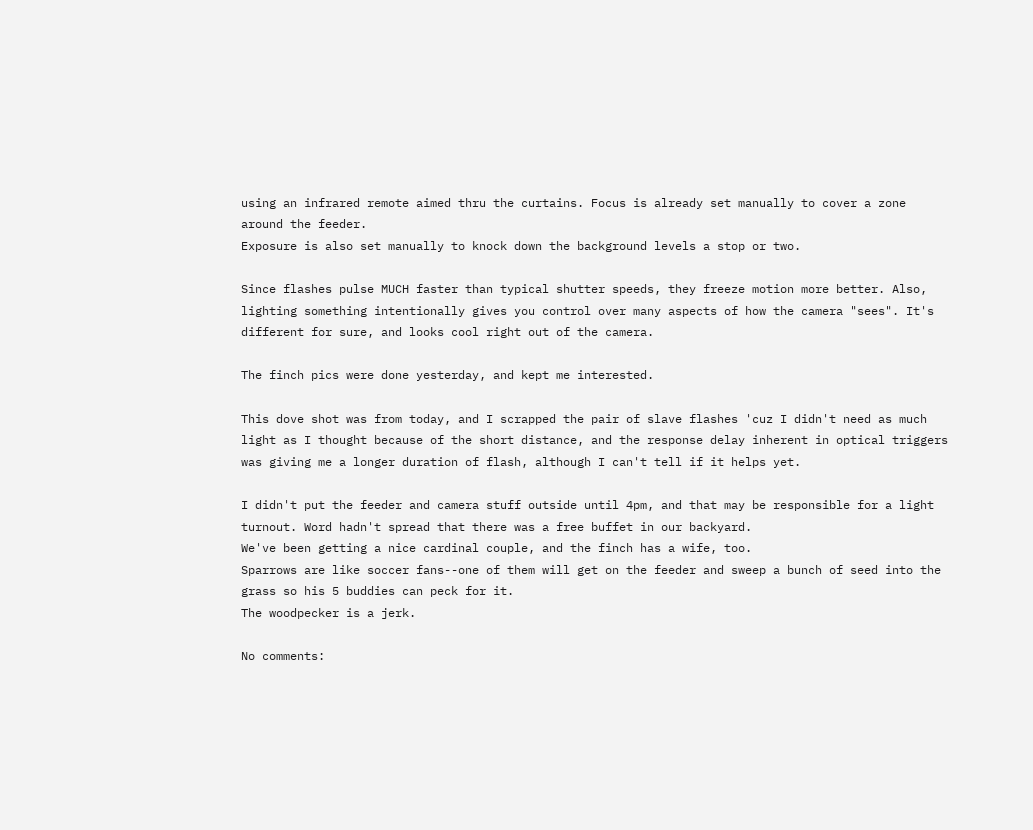using an infrared remote aimed thru the curtains. Focus is already set manually to cover a zone around the feeder.
Exposure is also set manually to knock down the background levels a stop or two.

Since flashes pulse MUCH faster than typical shutter speeds, they freeze motion more better. Also, lighting something intentionally gives you control over many aspects of how the camera "sees". It's different for sure, and looks cool right out of the camera.

The finch pics were done yesterday, and kept me interested.

This dove shot was from today, and I scrapped the pair of slave flashes 'cuz I didn't need as much light as I thought because of the short distance, and the response delay inherent in optical triggers was giving me a longer duration of flash, although I can't tell if it helps yet.

I didn't put the feeder and camera stuff outside until 4pm, and that may be responsible for a light turnout. Word hadn't spread that there was a free buffet in our backyard.
We've been getting a nice cardinal couple, and the finch has a wife, too.
Sparrows are like soccer fans--one of them will get on the feeder and sweep a bunch of seed into the grass so his 5 buddies can peck for it.
The woodpecker is a jerk.

No comments: